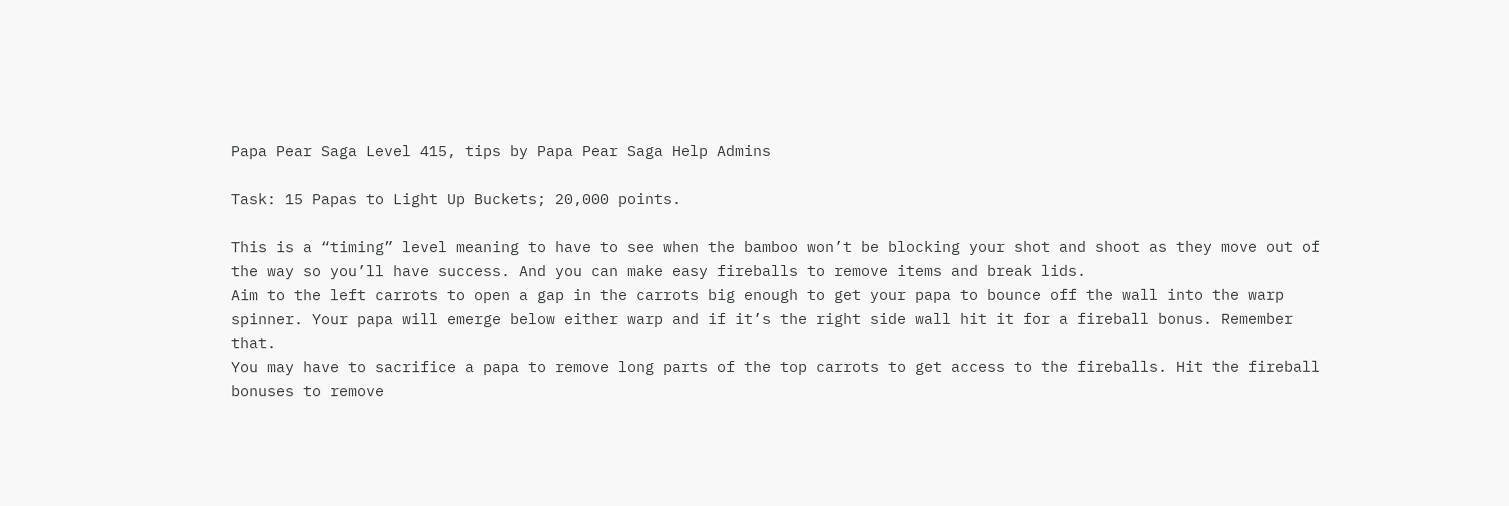Papa Pear Saga Level 415, tips by Papa Pear Saga Help Admins

Task: 15 Papas to Light Up Buckets; 20,000 points.

This is a “timing” level meaning to have to see when the bamboo won’t be blocking your shot and shoot as they move out of the way so you’ll have success. And you can make easy fireballs to remove items and break lids.
Aim to the left carrots to open a gap in the carrots big enough to get your papa to bounce off the wall into the warp spinner. Your papa will emerge below either warp and if it’s the right side wall hit it for a fireball bonus. Remember that.
You may have to sacrifice a papa to remove long parts of the top carrots to get access to the fireballs. Hit the fireball bonuses to remove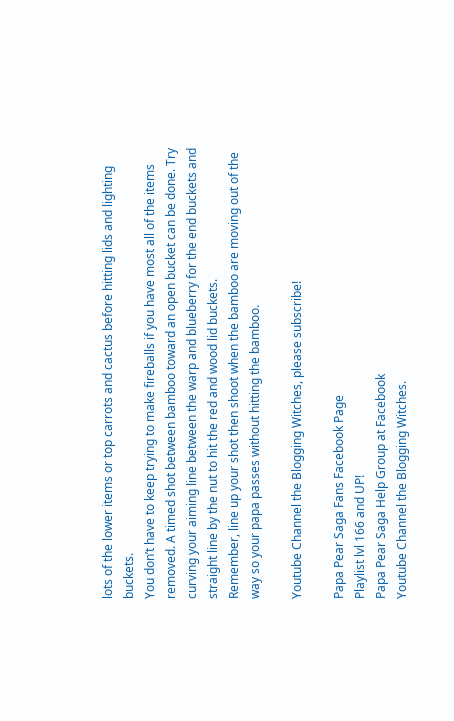lots of the lower items or top carrots and cactus before hitting lids and lighting buckets.
You don’t have to keep trying to make fireballs if you have most all of the items removed. A timed shot between bamboo toward an open bucket can be done. Try curving your aiming line between the warp and blueberry for the end buckets and straight line by the nut to hit the red and wood lid buckets.
Remember, line up your shot then shoot when the bamboo are moving out of the way so your papa passes without hitting the bamboo.

Youtube Channel the Blogging Witches, please subscribe!

Papa Pear Saga Fans Facebook Page
Playlist lvl 166 and UP!
Papa Pear Saga Help Group at Facebook
Youtube Channel the Blogging Witches.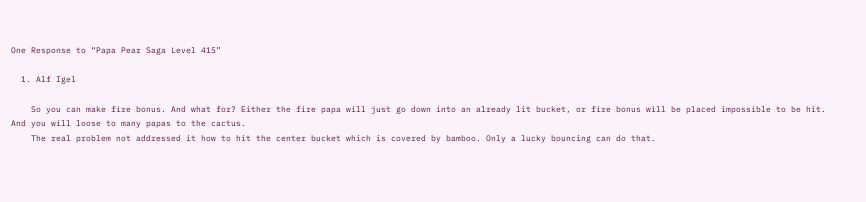One Response to “Papa Pear Saga Level 415”

  1. Alf Igel

    So you can make fire bonus. And what for? Either the fire papa will just go down into an already lit bucket, or fire bonus will be placed impossible to be hit. And you will loose to many papas to the cactus.
    The real problem not addressed it how to hit the center bucket which is covered by bamboo. Only a lucky bouncing can do that.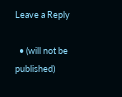Leave a Reply

  • (will not be published)